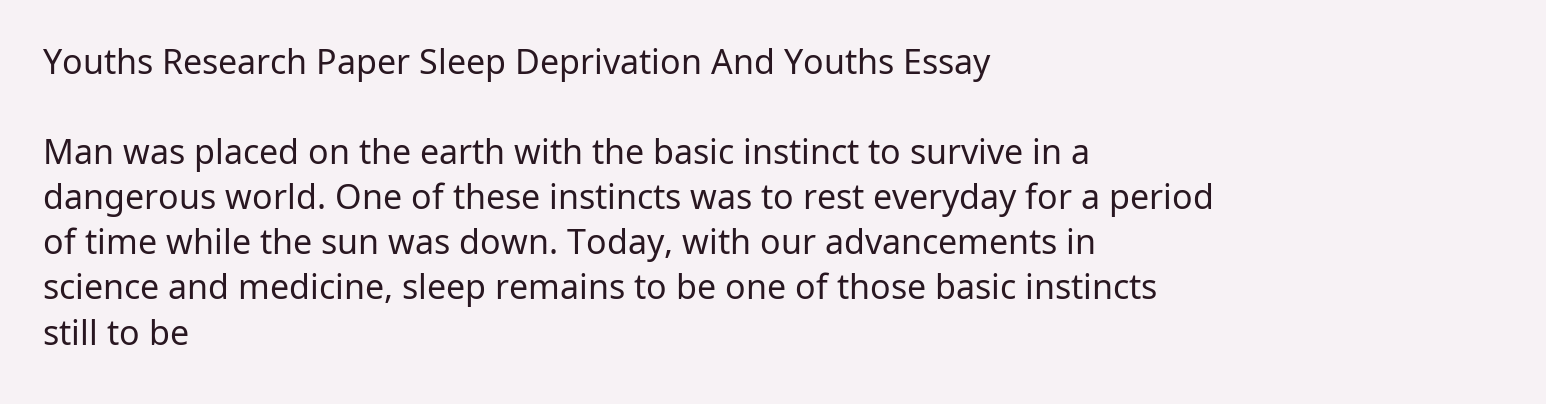Youths Research Paper Sleep Deprivation And Youths Essay

Man was placed on the earth with the basic instinct to survive in a dangerous world. One of these instincts was to rest everyday for a period of time while the sun was down. Today, with our advancements in science and medicine, sleep remains to be one of those basic instincts still to be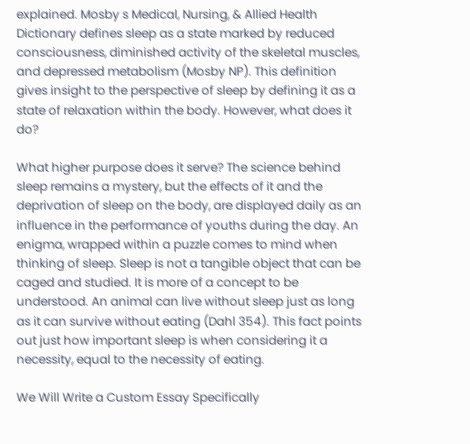explained. Mosby s Medical, Nursing, & Allied Health Dictionary defines sleep as a state marked by reduced consciousness, diminished activity of the skeletal muscles, and depressed metabolism (Mosby NP). This definition gives insight to the perspective of sleep by defining it as a state of relaxation within the body. However, what does it do?

What higher purpose does it serve? The science behind sleep remains a mystery, but the effects of it and the deprivation of sleep on the body, are displayed daily as an influence in the performance of youths during the day. An enigma, wrapped within a puzzle comes to mind when thinking of sleep. Sleep is not a tangible object that can be caged and studied. It is more of a concept to be understood. An animal can live without sleep just as long as it can survive without eating (Dahl 354). This fact points out just how important sleep is when considering it a necessity, equal to the necessity of eating.

We Will Write a Custom Essay Specifically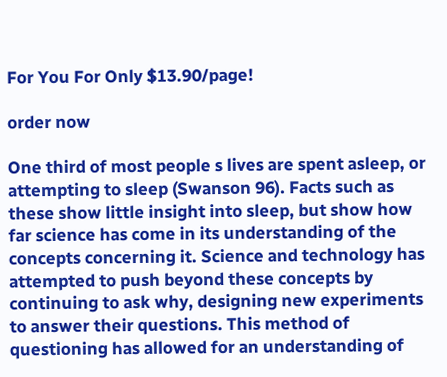For You For Only $13.90/page!

order now

One third of most people s lives are spent asleep, or attempting to sleep (Swanson 96). Facts such as these show little insight into sleep, but show how far science has come in its understanding of the concepts concerning it. Science and technology has attempted to push beyond these concepts by continuing to ask why, designing new experiments to answer their questions. This method of questioning has allowed for an understanding of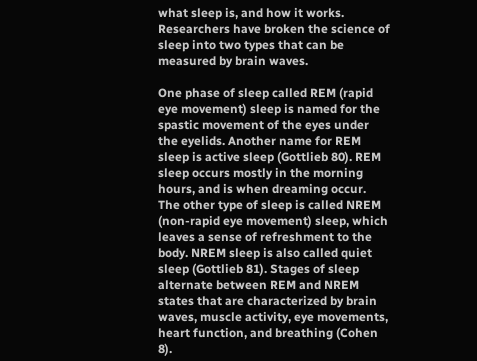what sleep is, and how it works. Researchers have broken the science of sleep into two types that can be measured by brain waves.

One phase of sleep called REM (rapid eye movement) sleep is named for the spastic movement of the eyes under the eyelids. Another name for REM sleep is active sleep (Gottlieb 80). REM sleep occurs mostly in the morning hours, and is when dreaming occur. The other type of sleep is called NREM (non-rapid eye movement) sleep, which leaves a sense of refreshment to the body. NREM sleep is also called quiet sleep (Gottlieb 81). Stages of sleep alternate between REM and NREM states that are characterized by brain waves, muscle activity, eye movements, heart function, and breathing (Cohen 8).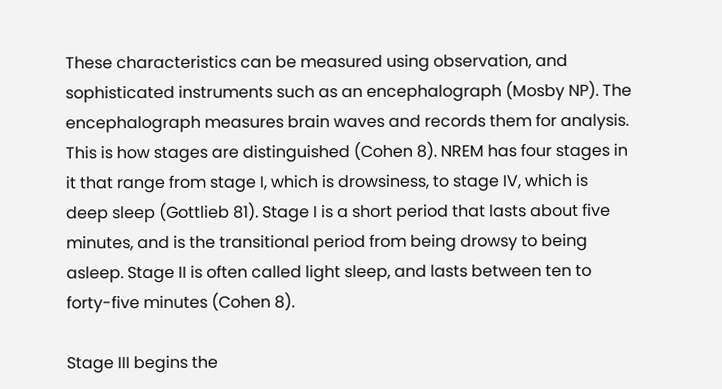These characteristics can be measured using observation, and sophisticated instruments such as an encephalograph (Mosby NP). The encephalograph measures brain waves and records them for analysis. This is how stages are distinguished (Cohen 8). NREM has four stages in it that range from stage I, which is drowsiness, to stage IV, which is deep sleep (Gottlieb 81). Stage I is a short period that lasts about five minutes, and is the transitional period from being drowsy to being asleep. Stage II is often called light sleep, and lasts between ten to forty-five minutes (Cohen 8).

Stage III begins the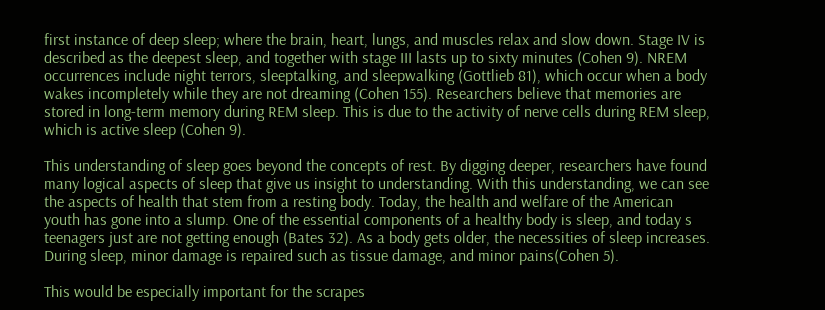first instance of deep sleep; where the brain, heart, lungs, and muscles relax and slow down. Stage IV is described as the deepest sleep, and together with stage III lasts up to sixty minutes (Cohen 9). NREM occurrences include night terrors, sleeptalking, and sleepwalking (Gottlieb 81), which occur when a body wakes incompletely while they are not dreaming (Cohen 155). Researchers believe that memories are stored in long-term memory during REM sleep. This is due to the activity of nerve cells during REM sleep, which is active sleep (Cohen 9).

This understanding of sleep goes beyond the concepts of rest. By digging deeper, researchers have found many logical aspects of sleep that give us insight to understanding. With this understanding, we can see the aspects of health that stem from a resting body. Today, the health and welfare of the American youth has gone into a slump. One of the essential components of a healthy body is sleep, and today s teenagers just are not getting enough (Bates 32). As a body gets older, the necessities of sleep increases. During sleep, minor damage is repaired such as tissue damage, and minor pains(Cohen 5).

This would be especially important for the scrapes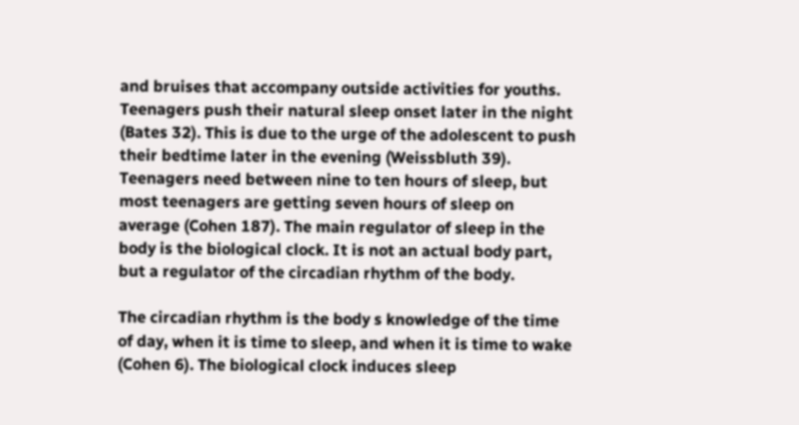and bruises that accompany outside activities for youths. Teenagers push their natural sleep onset later in the night (Bates 32). This is due to the urge of the adolescent to push their bedtime later in the evening (Weissbluth 39). Teenagers need between nine to ten hours of sleep, but most teenagers are getting seven hours of sleep on average (Cohen 187). The main regulator of sleep in the body is the biological clock. It is not an actual body part, but a regulator of the circadian rhythm of the body.

The circadian rhythm is the body s knowledge of the time of day, when it is time to sleep, and when it is time to wake (Cohen 6). The biological clock induces sleep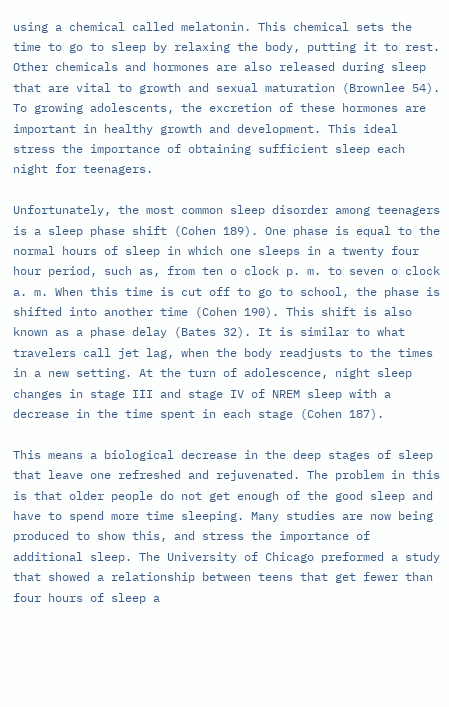using a chemical called melatonin. This chemical sets the time to go to sleep by relaxing the body, putting it to rest. Other chemicals and hormones are also released during sleep that are vital to growth and sexual maturation (Brownlee 54). To growing adolescents, the excretion of these hormones are important in healthy growth and development. This ideal stress the importance of obtaining sufficient sleep each night for teenagers.

Unfortunately, the most common sleep disorder among teenagers is a sleep phase shift (Cohen 189). One phase is equal to the normal hours of sleep in which one sleeps in a twenty four hour period, such as, from ten o clock p. m. to seven o clock a. m. When this time is cut off to go to school, the phase is shifted into another time (Cohen 190). This shift is also known as a phase delay (Bates 32). It is similar to what travelers call jet lag, when the body readjusts to the times in a new setting. At the turn of adolescence, night sleep changes in stage III and stage IV of NREM sleep with a decrease in the time spent in each stage (Cohen 187).

This means a biological decrease in the deep stages of sleep that leave one refreshed and rejuvenated. The problem in this is that older people do not get enough of the good sleep and have to spend more time sleeping. Many studies are now being produced to show this, and stress the importance of additional sleep. The University of Chicago preformed a study that showed a relationship between teens that get fewer than four hours of sleep a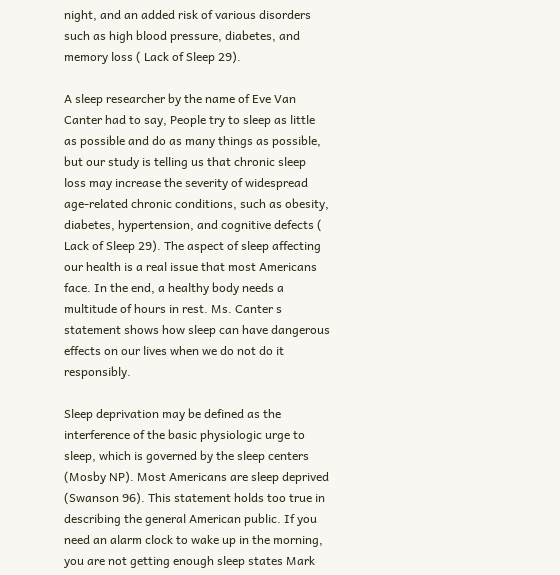night, and an added risk of various disorders such as high blood pressure, diabetes, and memory loss ( Lack of Sleep 29).

A sleep researcher by the name of Eve Van Canter had to say, People try to sleep as little as possible and do as many things as possible, but our study is telling us that chronic sleep loss may increase the severity of widespread age-related chronic conditions, such as obesity, diabetes, hypertension, and cognitive defects ( Lack of Sleep 29). The aspect of sleep affecting our health is a real issue that most Americans face. In the end, a healthy body needs a multitude of hours in rest. Ms. Canter s statement shows how sleep can have dangerous effects on our lives when we do not do it responsibly.

Sleep deprivation may be defined as the interference of the basic physiologic urge to sleep, which is governed by the sleep centers (Mosby NP). Most Americans are sleep deprived (Swanson 96). This statement holds too true in describing the general American public. If you need an alarm clock to wake up in the morning, you are not getting enough sleep states Mark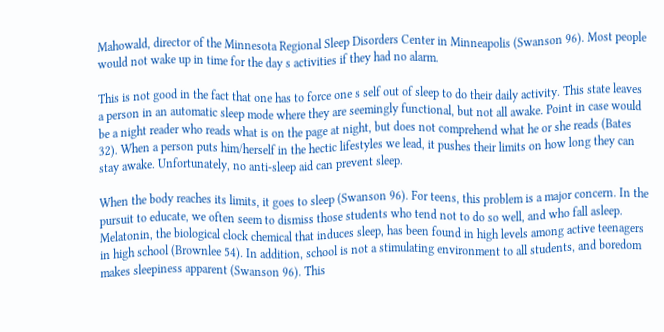Mahowald, director of the Minnesota Regional Sleep Disorders Center in Minneapolis (Swanson 96). Most people would not wake up in time for the day s activities if they had no alarm.

This is not good in the fact that one has to force one s self out of sleep to do their daily activity. This state leaves a person in an automatic sleep mode where they are seemingly functional, but not all awake. Point in case would be a night reader who reads what is on the page at night, but does not comprehend what he or she reads (Bates 32). When a person puts him/herself in the hectic lifestyles we lead, it pushes their limits on how long they can stay awake. Unfortunately, no anti-sleep aid can prevent sleep.

When the body reaches its limits, it goes to sleep (Swanson 96). For teens, this problem is a major concern. In the pursuit to educate, we often seem to dismiss those students who tend not to do so well, and who fall asleep. Melatonin, the biological clock chemical that induces sleep, has been found in high levels among active teenagers in high school (Brownlee 54). In addition, school is not a stimulating environment to all students, and boredom makes sleepiness apparent (Swanson 96). This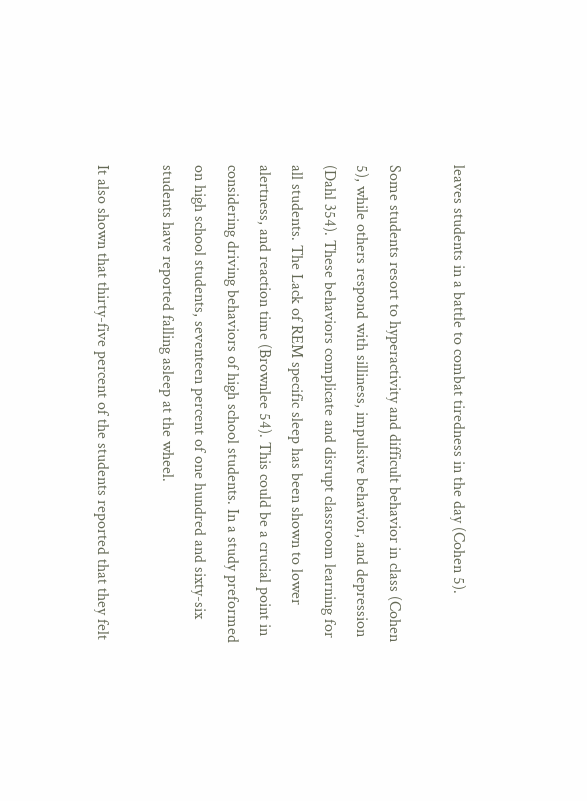leaves students in a battle to combat tiredness in the day (Cohen 5).

Some students resort to hyperactivity and difficult behavior in class (Cohen 5), while others respond with silliness, impulsive behavior, and depression (Dahl 354). These behaviors complicate and disrupt classroom learning for all students. The Lack of REM specific sleep has been shown to lower alertness, and reaction time (Brownlee 54). This could be a crucial point in considering driving behaviors of high school students. In a study preformed on high school students, seventeen percent of one hundred and sixty-six students have reported falling asleep at the wheel.

It also shown that thirty-five percent of the students reported that they felt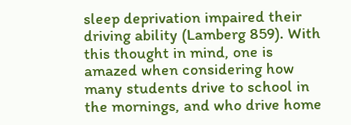sleep deprivation impaired their driving ability (Lamberg 859). With this thought in mind, one is amazed when considering how many students drive to school in the mornings, and who drive home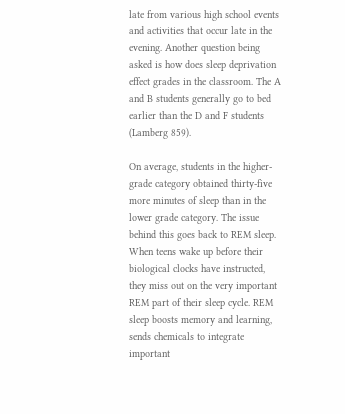late from various high school events and activities that occur late in the evening. Another question being asked is how does sleep deprivation effect grades in the classroom. The A and B students generally go to bed earlier than the D and F students (Lamberg 859).

On average, students in the higher-grade category obtained thirty-five more minutes of sleep than in the lower grade category. The issue behind this goes back to REM sleep. When teens wake up before their biological clocks have instructed, they miss out on the very important REM part of their sleep cycle. REM sleep boosts memory and learning, sends chemicals to integrate important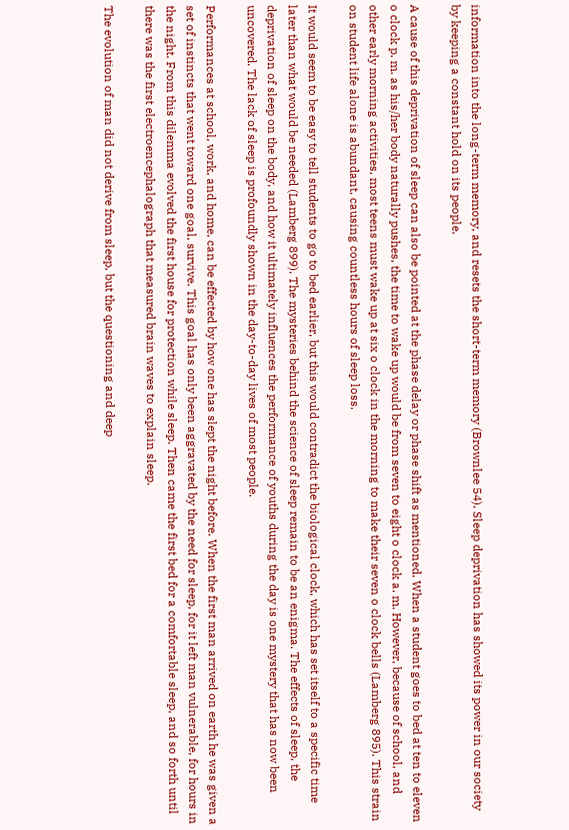information into the long-term memory, and resets the short-term memory (Brownlee 54). Sleep deprivation has showed its power in our society by keeping a constant hold on its people.

A cause of this deprivation of sleep can also be pointed at the phase delay or phase shift as mentioned. When a student goes to bed at ten to eleven o clock p. m. as his/her body naturally pushes, the time to wake up would be from seven to eight o clock a. m. However, because of school, and other early morning activities, most teens must wake up at six o clock in the morning to make their seven o clock bells (Lamberg 895). This strain on student life alone is abundant, causing countless hours of sleep loss.

It would seem to be easy to tell students to go to bed earlier, but this would contradict the biological clock, which has set itself to a specific time later than what would be needed (Lamberg 899). The mysteries behind the science of sleep remain to be an enigma. The effects of sleep, the deprivation of sleep on the body, and how it ultimately influences the performance of youths during the day is one mystery that has now been uncovered. The lack of sleep is profoundly shown in the day-to-day lives of most people.

Performances at school, work, and home, can be effected by how one has slept the night before. When the first man arrived on earth he was given a set of instincts that went toward one goal, survive. This goal has only been aggravated by the need for sleep, for it left man vulnerable, for hours in the night. From this dilemma evolved the first house for protection while sleep. Then came the first bed for a comfortable sleep, and so forth until there was the first electroencephalograph that measured brain waves to explain sleep.

The evolution of man did not derive from sleep, but the questioning and deep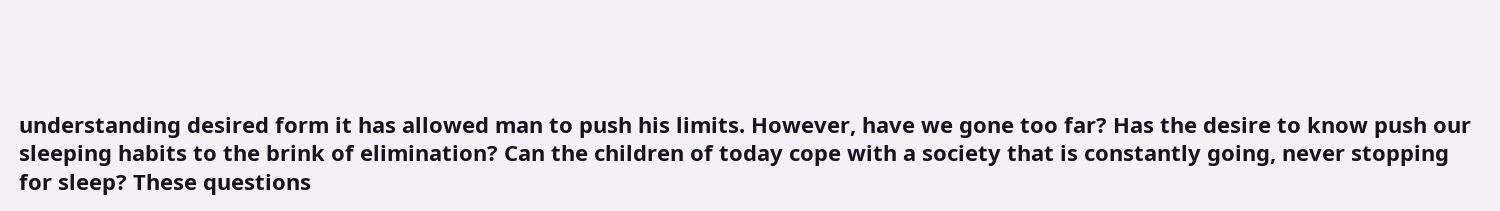understanding desired form it has allowed man to push his limits. However, have we gone too far? Has the desire to know push our sleeping habits to the brink of elimination? Can the children of today cope with a society that is constantly going, never stopping for sleep? These questions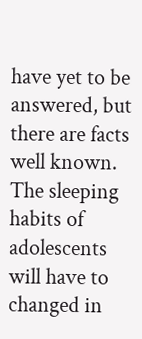have yet to be answered, but there are facts well known. The sleeping habits of adolescents will have to changed in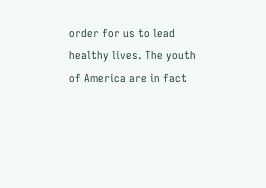order for us to lead healthy lives. The youth of America are in fact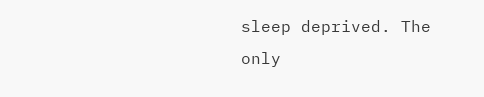sleep deprived. The only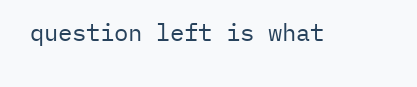question left is what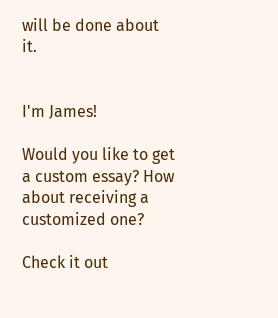will be done about it.


I'm James!

Would you like to get a custom essay? How about receiving a customized one?

Check it out